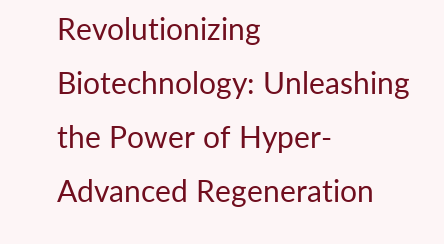Revolutionizing Biotechnology: Unleashing the Power of Hyper-Advanced Regeneration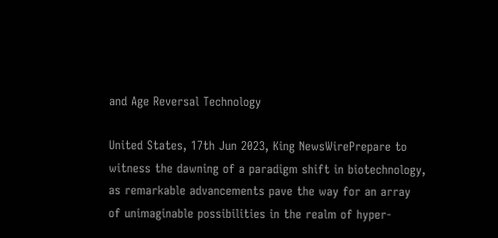and Age Reversal Technology

United States, 17th Jun 2023, King NewsWirePrepare to witness the dawning of a paradigm shift in biotechnology, as remarkable advancements pave the way for an array of unimaginable possibilities in the realm of hyper-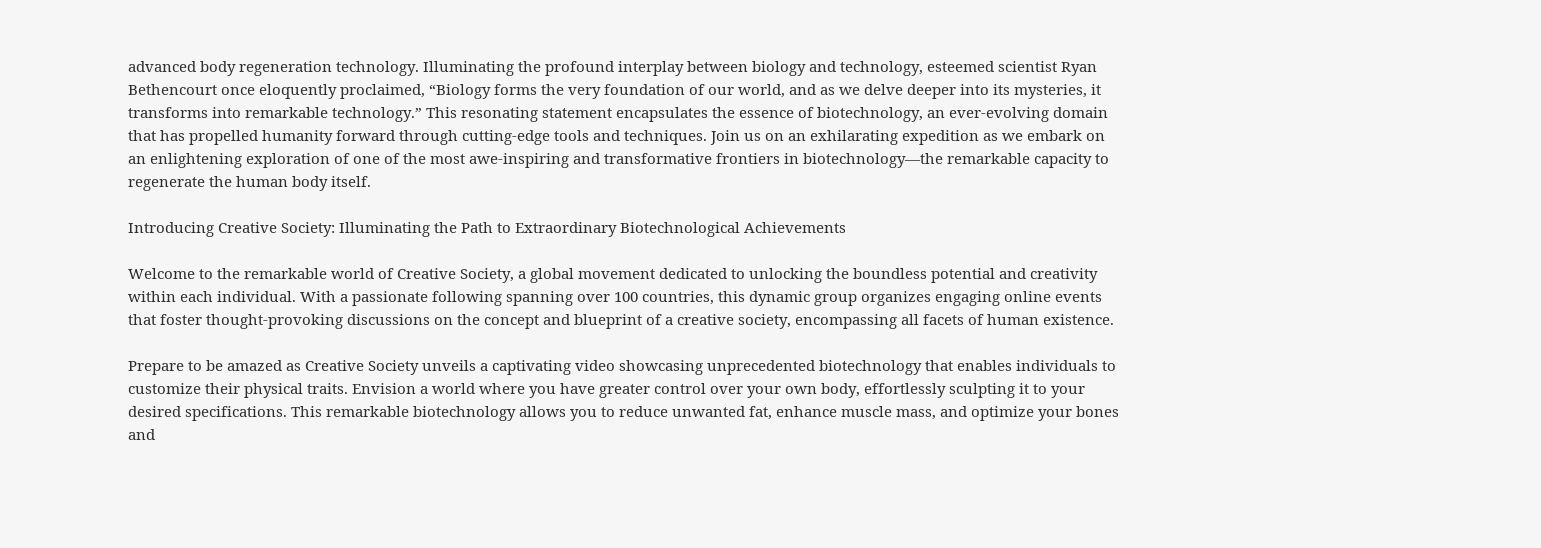advanced body regeneration technology. Illuminating the profound interplay between biology and technology, esteemed scientist Ryan Bethencourt once eloquently proclaimed, “Biology forms the very foundation of our world, and as we delve deeper into its mysteries, it transforms into remarkable technology.” This resonating statement encapsulates the essence of biotechnology, an ever-evolving domain that has propelled humanity forward through cutting-edge tools and techniques. Join us on an exhilarating expedition as we embark on an enlightening exploration of one of the most awe-inspiring and transformative frontiers in biotechnology—the remarkable capacity to regenerate the human body itself.

Introducing Creative Society: Illuminating the Path to Extraordinary Biotechnological Achievements

Welcome to the remarkable world of Creative Society, a global movement dedicated to unlocking the boundless potential and creativity within each individual. With a passionate following spanning over 100 countries, this dynamic group organizes engaging online events that foster thought-provoking discussions on the concept and blueprint of a creative society, encompassing all facets of human existence.

Prepare to be amazed as Creative Society unveils a captivating video showcasing unprecedented biotechnology that enables individuals to customize their physical traits. Envision a world where you have greater control over your own body, effortlessly sculpting it to your desired specifications. This remarkable biotechnology allows you to reduce unwanted fat, enhance muscle mass, and optimize your bones and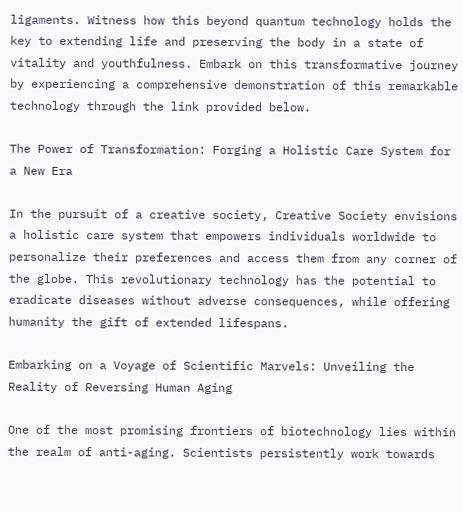ligaments. Witness how this beyond quantum technology holds the key to extending life and preserving the body in a state of vitality and youthfulness. Embark on this transformative journey by experiencing a comprehensive demonstration of this remarkable technology through the link provided below.

The Power of Transformation: Forging a Holistic Care System for a New Era

In the pursuit of a creative society, Creative Society envisions a holistic care system that empowers individuals worldwide to personalize their preferences and access them from any corner of the globe. This revolutionary technology has the potential to eradicate diseases without adverse consequences, while offering humanity the gift of extended lifespans.

Embarking on a Voyage of Scientific Marvels: Unveiling the Reality of Reversing Human Aging

One of the most promising frontiers of biotechnology lies within the realm of anti-aging. Scientists persistently work towards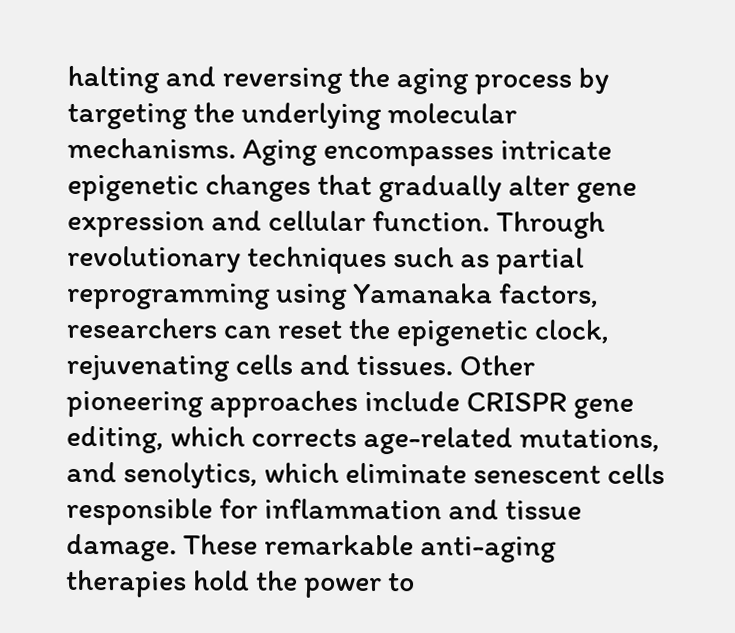halting and reversing the aging process by targeting the underlying molecular mechanisms. Aging encompasses intricate epigenetic changes that gradually alter gene expression and cellular function. Through revolutionary techniques such as partial reprogramming using Yamanaka factors, researchers can reset the epigenetic clock, rejuvenating cells and tissues. Other pioneering approaches include CRISPR gene editing, which corrects age-related mutations, and senolytics, which eliminate senescent cells responsible for inflammation and tissue damage. These remarkable anti-aging therapies hold the power to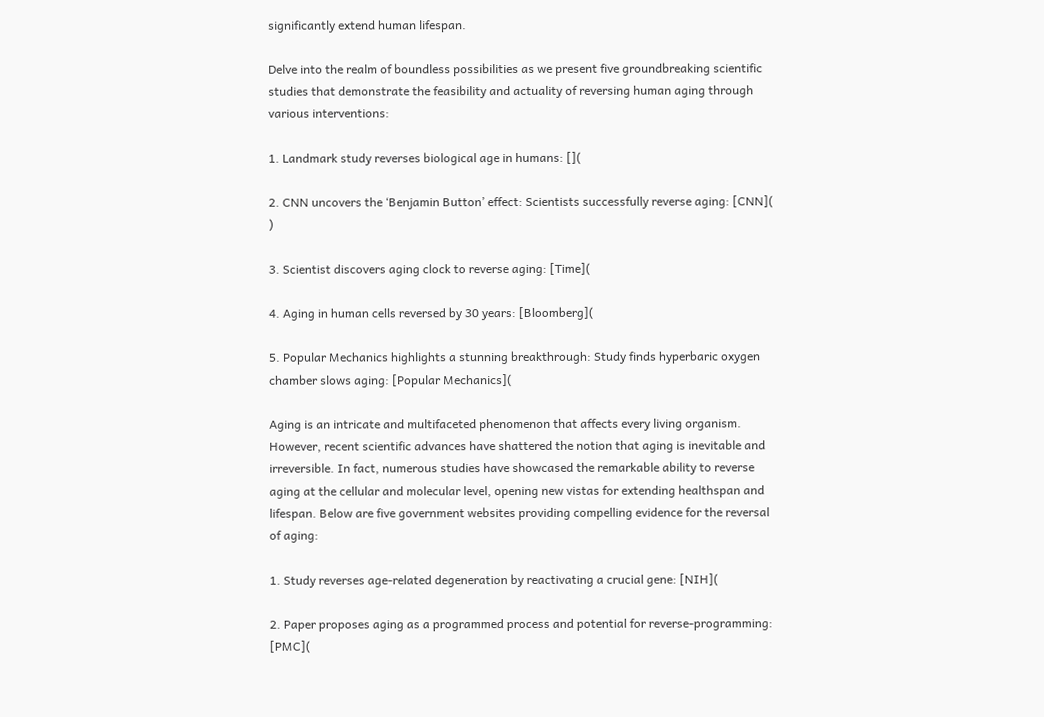significantly extend human lifespan.

Delve into the realm of boundless possibilities as we present five groundbreaking scientific studies that demonstrate the feasibility and actuality of reversing human aging through various interventions:

1. Landmark study reverses biological age in humans: [](

2. CNN uncovers the ‘Benjamin Button’ effect: Scientists successfully reverse aging: [CNN]( )

3. Scientist discovers aging clock to reverse aging: [Time](

4. Aging in human cells reversed by 30 years: [Bloomberg](

5. Popular Mechanics highlights a stunning breakthrough: Study finds hyperbaric oxygen chamber slows aging: [Popular Mechanics](

Aging is an intricate and multifaceted phenomenon that affects every living organism. However, recent scientific advances have shattered the notion that aging is inevitable and irreversible. In fact, numerous studies have showcased the remarkable ability to reverse aging at the cellular and molecular level, opening new vistas for extending healthspan and lifespan. Below are five government websites providing compelling evidence for the reversal of aging:

1. Study reverses age-related degeneration by reactivating a crucial gene: [NIH](

2. Paper proposes aging as a programmed process and potential for reverse-programming: [PMC](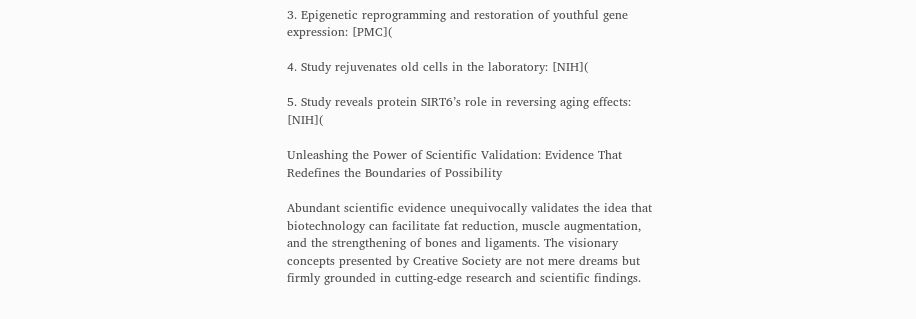3. Epigenetic reprogramming and restoration of youthful gene expression: [PMC](

4. Study rejuvenates old cells in the laboratory: [NIH](

5. Study reveals protein SIRT6’s role in reversing aging effects: [NIH](

Unleashing the Power of Scientific Validation: Evidence That Redefines the Boundaries of Possibility

Abundant scientific evidence unequivocally validates the idea that biotechnology can facilitate fat reduction, muscle augmentation, and the strengthening of bones and ligaments. The visionary concepts presented by Creative Society are not mere dreams but firmly grounded in cutting-edge research and scientific findings.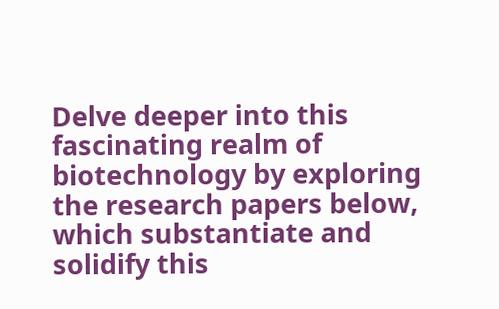Delve deeper into this fascinating realm of biotechnology by exploring the research papers below, which substantiate and solidify this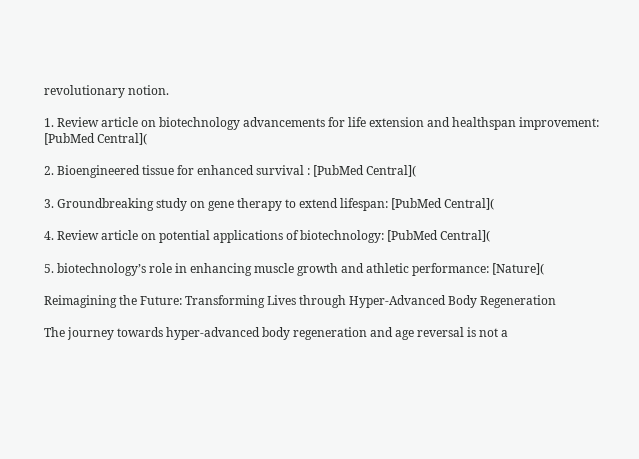revolutionary notion.

1. Review article on biotechnology advancements for life extension and healthspan improvement: [PubMed Central](

2. Bioengineered tissue for enhanced survival : [PubMed Central](

3. Groundbreaking study on gene therapy to extend lifespan: [PubMed Central](

4. Review article on potential applications of biotechnology: [PubMed Central](

5. biotechnology’s role in enhancing muscle growth and athletic performance: [Nature](

Reimagining the Future: Transforming Lives through Hyper-Advanced Body Regeneration

The journey towards hyper-advanced body regeneration and age reversal is not a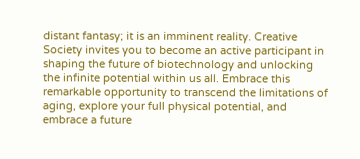distant fantasy; it is an imminent reality. Creative Society invites you to become an active participant in shaping the future of biotechnology and unlocking the infinite potential within us all. Embrace this remarkable opportunity to transcend the limitations of aging, explore your full physical potential, and embrace a future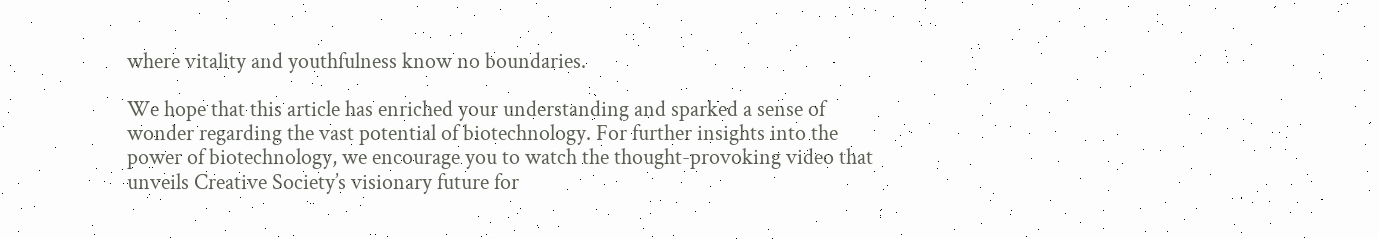where vitality and youthfulness know no boundaries.

We hope that this article has enriched your understanding and sparked a sense of wonder regarding the vast potential of biotechnology. For further insights into the power of biotechnology, we encourage you to watch the thought-provoking video that unveils Creative Society’s visionary future for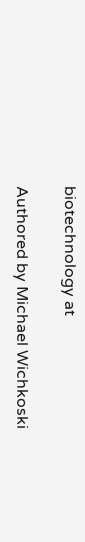biotechnology at

Authored by Michael Wichkoski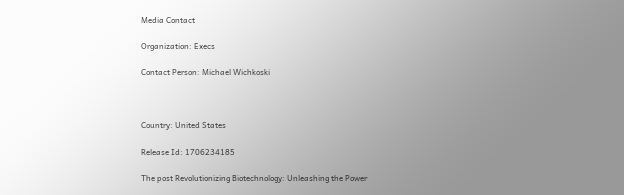Media Contact

Organization: Execs

Contact Person: Michael Wichkoski



Country: United States

Release Id: 1706234185

The post Revolutionizing Biotechnology: Unleashing the Power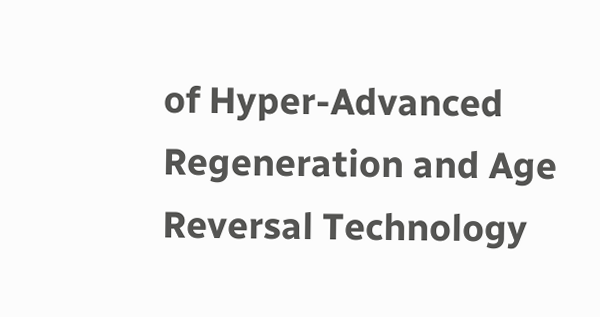of Hyper-Advanced Regeneration and Age Reversal Technology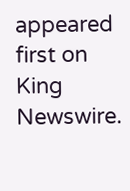appeared first on King Newswire.